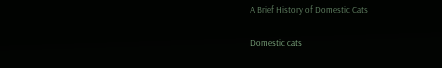A Brief History of Domestic Cats

Domestic cats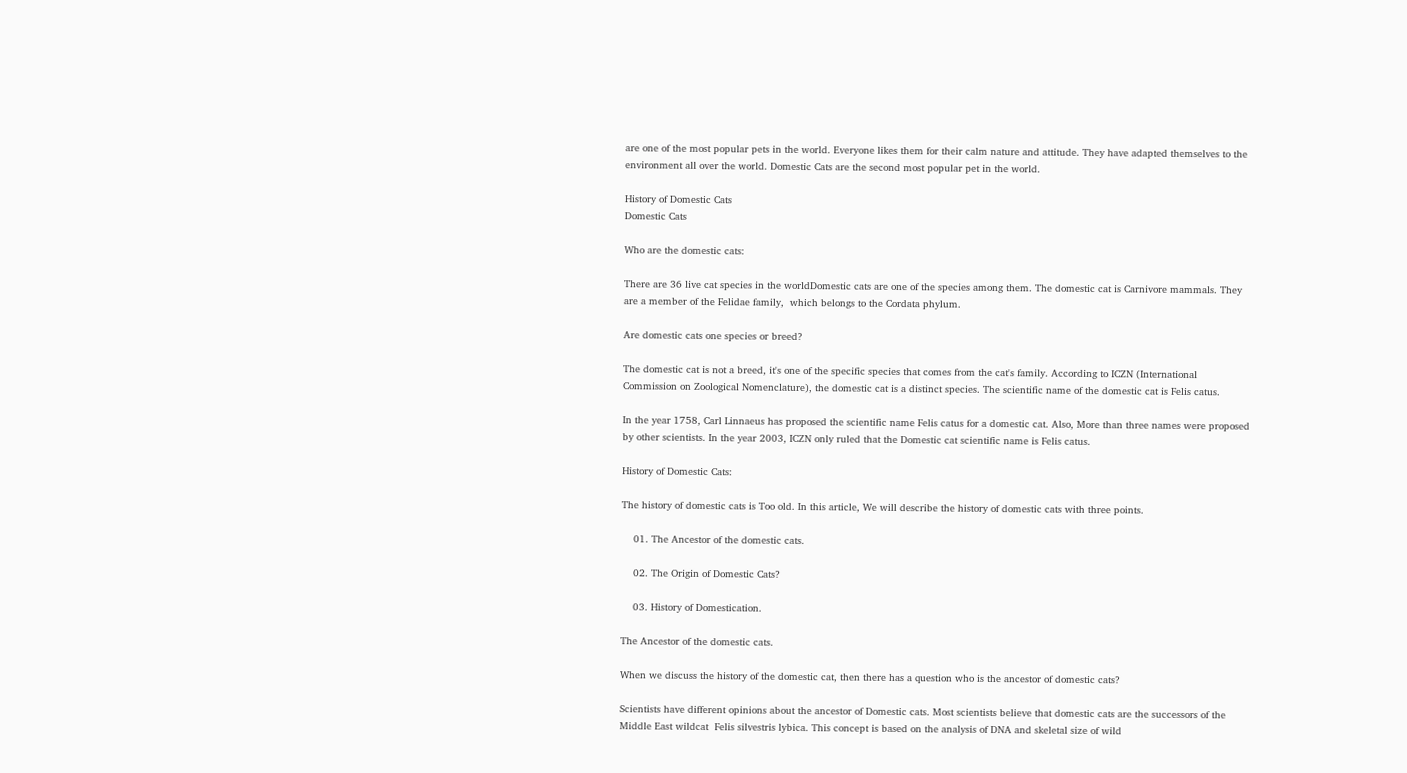are one of the most popular pets in the world. Everyone likes them for their calm nature and attitude. They have adapted themselves to the environment all over the world. Domestic Cats are the second most popular pet in the world.

History of Domestic Cats
Domestic Cats

Who are the domestic cats:

There are 36 live cat species in the worldDomestic cats are one of the species among them. The domestic cat is Carnivore mammals. They are a member of the Felidae family,  which belongs to the Cordata phylum.

Are domestic cats one species or breed?

The domestic cat is not a breed, it's one of the specific species that comes from the cat's family. According to ICZN (International Commission on Zoological Nomenclature), the domestic cat is a distinct species. The scientific name of the domestic cat is Felis catus.

In the year 1758, Carl Linnaeus has proposed the scientific name Felis catus for a domestic cat. Also, More than three names were proposed by other scientists. In the year 2003, ICZN only ruled that the Domestic cat scientific name is Felis catus.

History of Domestic Cats:

The history of domestic cats is Too old. In this article, We will describe the history of domestic cats with three points.

    01. The Ancestor of the domestic cats.

    02. The Origin of Domestic Cats?

    03. History of Domestication.

The Ancestor of the domestic cats.

When we discuss the history of the domestic cat, then there has a question who is the ancestor of domestic cats?

Scientists have different opinions about the ancestor of Domestic cats. Most scientists believe that domestic cats are the successors of the Middle East wildcat  Felis silvestris lybica. This concept is based on the analysis of DNA and skeletal size of wild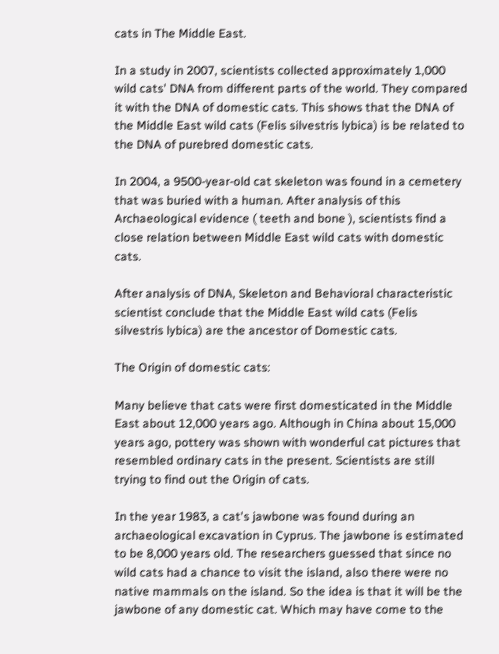cats in The Middle East.

In a study in 2007, scientists collected approximately 1,000 wild cats' DNA from different parts of the world. They compared it with the DNA of domestic cats. This shows that the DNA of the Middle East wild cats (Felis silvestris lybica) is be related to the DNA of purebred domestic cats.

In 2004, a 9500-year-old cat skeleton was found in a cemetery that was buried with a human. After analysis of this Archaeological evidence ( teeth and bone ), scientists find a close relation between Middle East wild cats with domestic cats.

After analysis of DNA, Skeleton and Behavioral characteristic scientist conclude that the Middle East wild cats (Felis silvestris lybica) are the ancestor of Domestic cats.

The Origin of domestic cats:

Many believe that cats were first domesticated in the Middle East about 12,000 years ago. Although in China about 15,000 years ago, pottery was shown with wonderful cat pictures that resembled ordinary cats in the present. Scientists are still trying to find out the Origin of cats.

In the year 1983, a cat's jawbone was found during an archaeological excavation in Cyprus. The jawbone is estimated to be 8,000 years old. The researchers guessed that since no wild cats had a chance to visit the island, also there were no native mammals on the island. So the idea is that it will be the jawbone of any domestic cat. Which may have come to the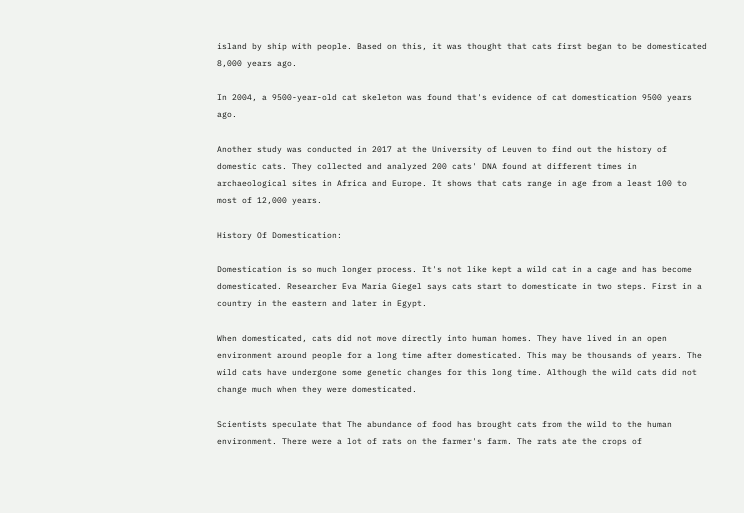island by ship with people. Based on this, it was thought that cats first began to be domesticated 8,000 years ago.

In 2004, a 9500-year-old cat skeleton was found that's evidence of cat domestication 9500 years ago.

Another study was conducted in 2017 at the University of Leuven to find out the history of domestic cats. They collected and analyzed 200 cats' DNA found at different times in archaeological sites in Africa and Europe. It shows that cats range in age from a least 100 to most of 12,000 years.

History Of Domestication:

Domestication is so much longer process. It's not like kept a wild cat in a cage and has become domesticated. Researcher Eva Maria Giegel says cats start to domesticate in two steps. First in a country in the eastern and later in Egypt.

When domesticated, cats did not move directly into human homes. They have lived in an open environment around people for a long time after domesticated. This may be thousands of years. The wild cats have undergone some genetic changes for this long time. Although the wild cats did not change much when they were domesticated.

Scientists speculate that The abundance of food has brought cats from the wild to the human environment. There were a lot of rats on the farmer's farm. The rats ate the crops of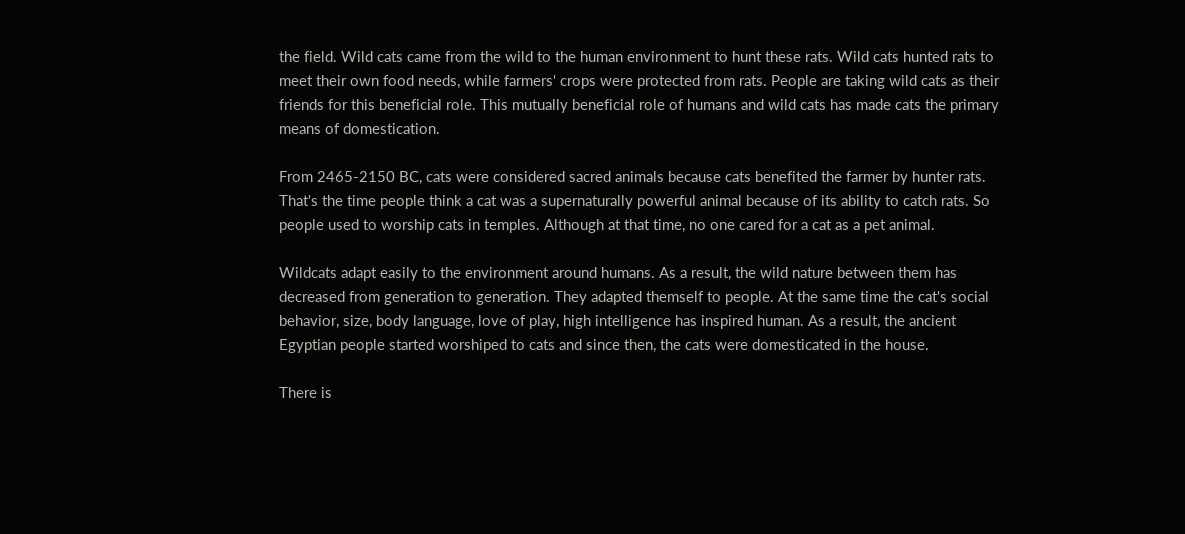the field. Wild cats came from the wild to the human environment to hunt these rats. Wild cats hunted rats to meet their own food needs, while farmers' crops were protected from rats. People are taking wild cats as their friends for this beneficial role. This mutually beneficial role of humans and wild cats has made cats the primary means of domestication.

From 2465-2150 BC, cats were considered sacred animals because cats benefited the farmer by hunter rats. That's the time people think a cat was a supernaturally powerful animal because of its ability to catch rats. So people used to worship cats in temples. Although at that time, no one cared for a cat as a pet animal.

Wildcats adapt easily to the environment around humans. As a result, the wild nature between them has decreased from generation to generation. They adapted themself to people. At the same time the cat's social behavior, size, body language, love of play, high intelligence has inspired human. As a result, the ancient Egyptian people started worshiped to cats and since then, the cats were domesticated in the house.

There is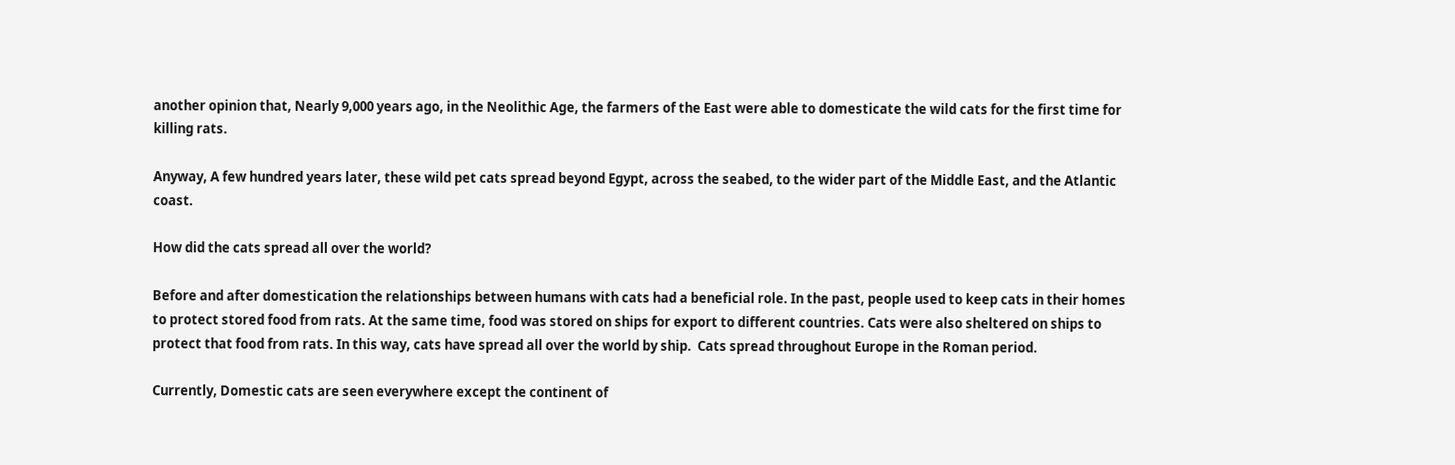another opinion that, Nearly 9,000 years ago, in the Neolithic Age, the farmers of the East were able to domesticate the wild cats for the first time for killing rats.

Anyway, A few hundred years later, these wild pet cats spread beyond Egypt, across the seabed, to the wider part of the Middle East, and the Atlantic coast.

How did the cats spread all over the world?

Before and after domestication the relationships between humans with cats had a beneficial role. In the past, people used to keep cats in their homes to protect stored food from rats. At the same time, food was stored on ships for export to different countries. Cats were also sheltered on ships to protect that food from rats. In this way, cats have spread all over the world by ship.  Cats spread throughout Europe in the Roman period.

Currently, Domestic cats are seen everywhere except the continent of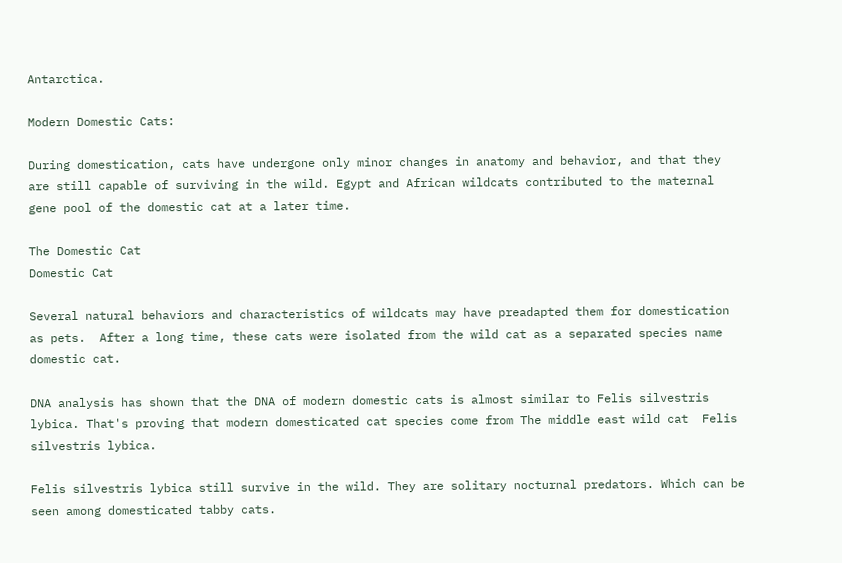Antarctica.

Modern Domestic Cats:

During domestication, cats have undergone only minor changes in anatomy and behavior, and that they are still capable of surviving in the wild. Egypt and African wildcats contributed to the maternal gene pool of the domestic cat at a later time.

The Domestic Cat
Domestic Cat

Several natural behaviors and characteristics of wildcats may have preadapted them for domestication as pets.  After a long time, these cats were isolated from the wild cat as a separated species name domestic cat.

DNA analysis has shown that the DNA of modern domestic cats is almost similar to Felis silvestris lybica. That's proving that modern domesticated cat species come from The middle east wild cat  Felis silvestris lybica.

Felis silvestris lybica still survive in the wild. They are solitary nocturnal predators. Which can be seen among domesticated tabby cats.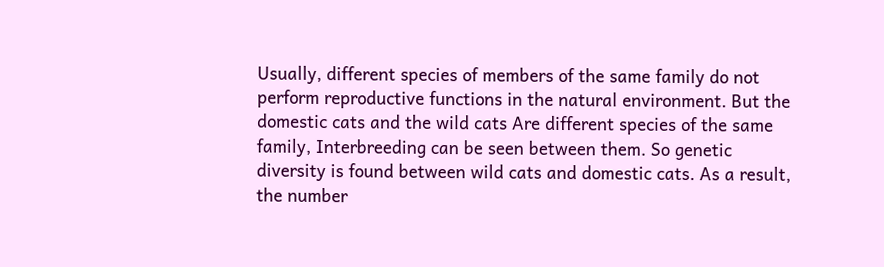Usually, different species of members of the same family do not perform reproductive functions in the natural environment. But the domestic cats and the wild cats Are different species of the same family, Interbreeding can be seen between them. So genetic diversity is found between wild cats and domestic cats. As a result, the number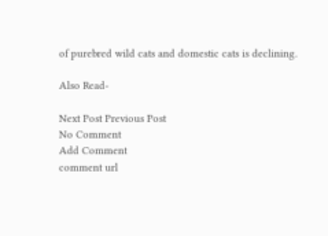of purebred wild cats and domestic cats is declining.

Also Read-

Next Post Previous Post
No Comment
Add Comment
comment url